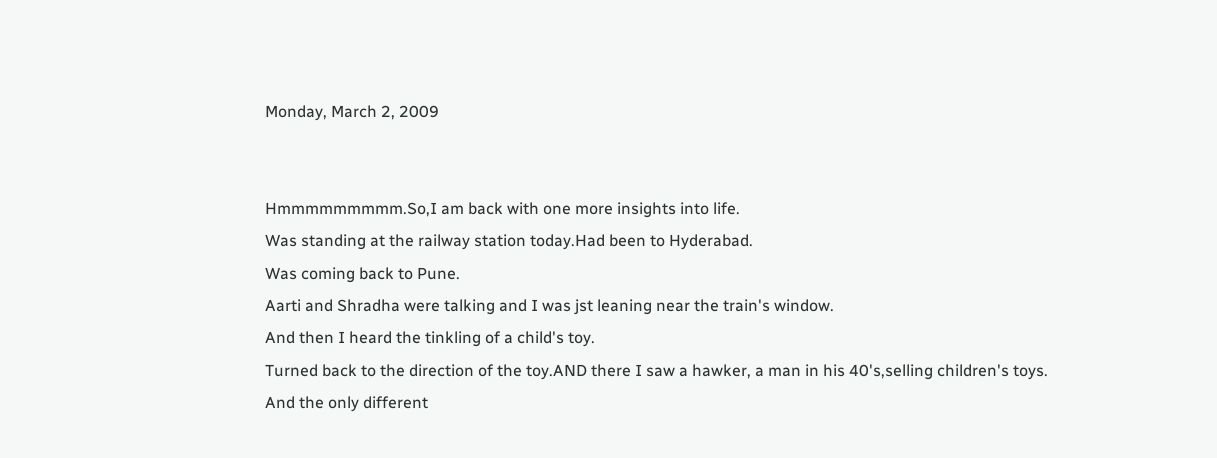Monday, March 2, 2009


Hmmmmmmmmm.So,I am back with one more insights into life.
Was standing at the railway station today.Had been to Hyderabad.
Was coming back to Pune.
Aarti and Shradha were talking and I was jst leaning near the train's window.
And then I heard the tinkling of a child's toy.
Turned back to the direction of the toy.AND there I saw a hawker, a man in his 40's,selling children's toys.
And the only different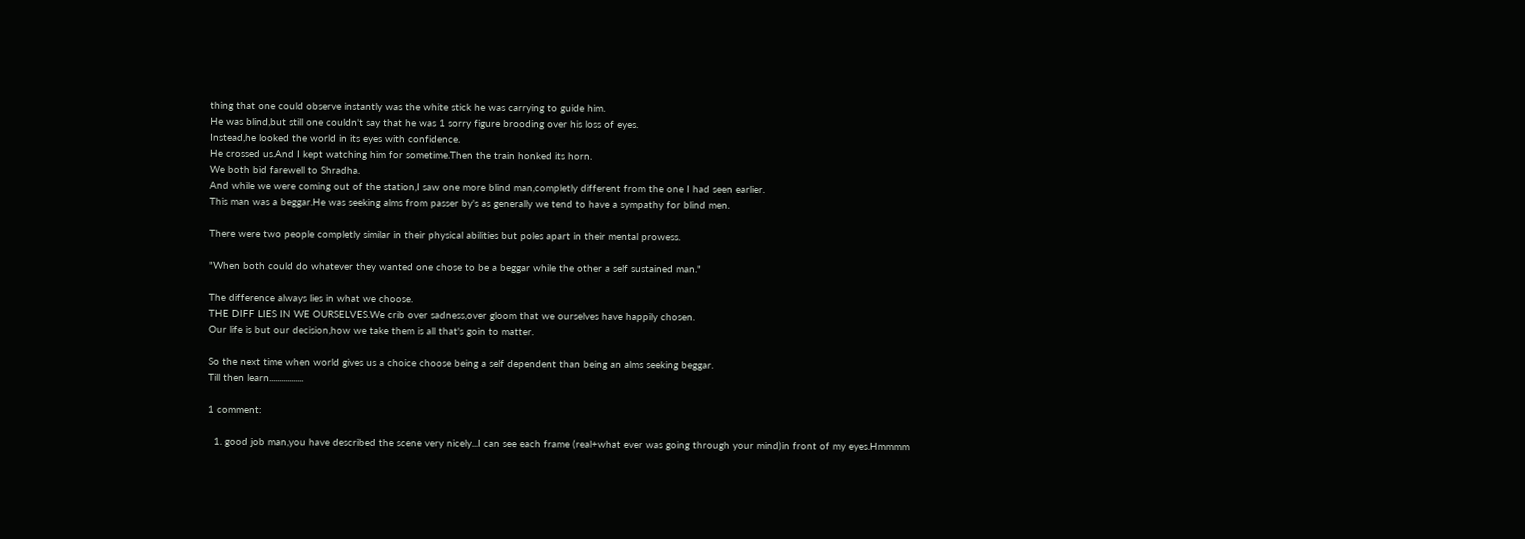thing that one could observe instantly was the white stick he was carrying to guide him.
He was blind,but still one couldn't say that he was 1 sorry figure brooding over his loss of eyes.
Instead,he looked the world in its eyes with confidence.
He crossed us.And I kept watching him for sometime.Then the train honked its horn.
We both bid farewell to Shradha.
And while we were coming out of the station,I saw one more blind man,completly different from the one I had seen earlier.
This man was a beggar.He was seeking alms from passer by's as generally we tend to have a sympathy for blind men.

There were two people completly similar in their physical abilities but poles apart in their mental prowess.

"When both could do whatever they wanted one chose to be a beggar while the other a self sustained man."

The difference always lies in what we choose.
THE DIFF LIES IN WE OURSELVES.We crib over sadness,over gloom that we ourselves have happily chosen.
Our life is but our decision,how we take them is all that's goin to matter.

So the next time when world gives us a choice choose being a self dependent than being an alms seeking beggar.
Till then learn.................

1 comment:

  1. good job man,you have described the scene very nicely...I can see each frame (real+what ever was going through your mind)in front of my eyes.Hmmmm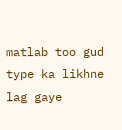matlab too gud type ka likhne lag gaye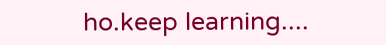ho.keep learning....